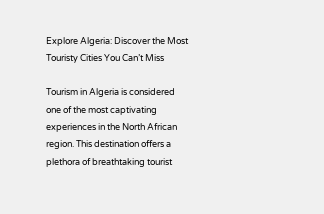Explore Algeria: Discover the Most Touristy Cities You Can’t Miss

Tourism in Algeria is considered one of the most captivating experiences in the North African region. This destination offers a plethora of breathtaking tourist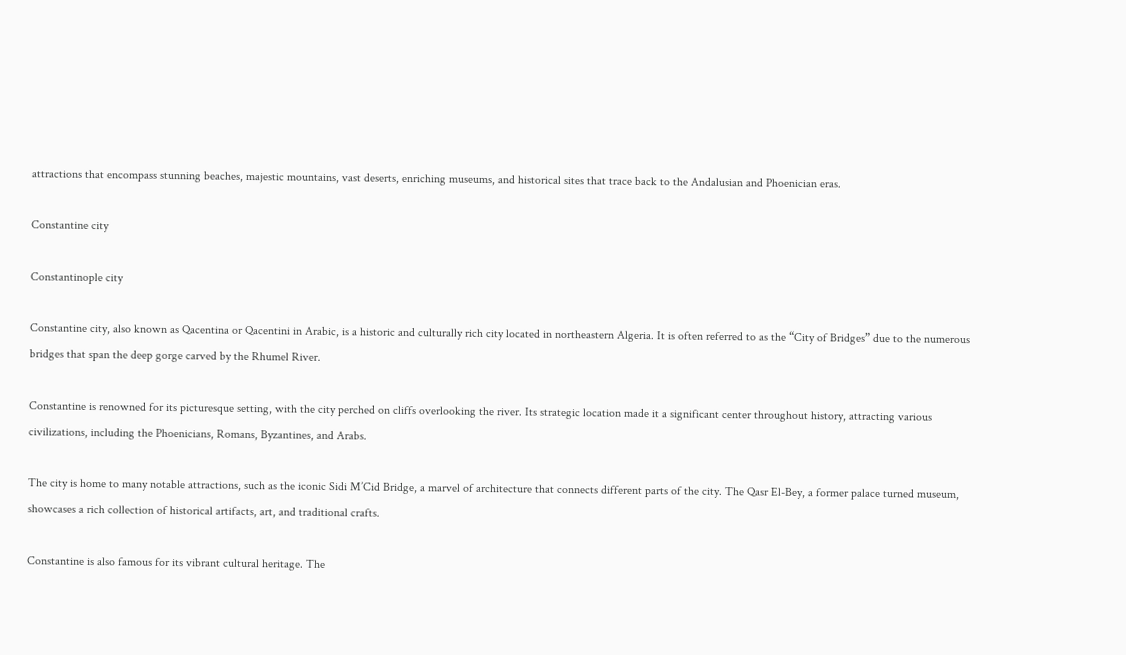attractions that encompass stunning beaches, majestic mountains, vast deserts, enriching museums, and historical sites that trace back to the Andalusian and Phoenician eras.

Constantine city

Constantinople city

Constantine city, also known as Qacentina or Qacentini in Arabic, is a historic and culturally rich city located in northeastern Algeria. It is often referred to as the “City of Bridges” due to the numerous bridges that span the deep gorge carved by the Rhumel River.

Constantine is renowned for its picturesque setting, with the city perched on cliffs overlooking the river. Its strategic location made it a significant center throughout history, attracting various civilizations, including the Phoenicians, Romans, Byzantines, and Arabs.

The city is home to many notable attractions, such as the iconic Sidi M’Cid Bridge, a marvel of architecture that connects different parts of the city. The Qasr El-Bey, a former palace turned museum, showcases a rich collection of historical artifacts, art, and traditional crafts.

Constantine is also famous for its vibrant cultural heritage. The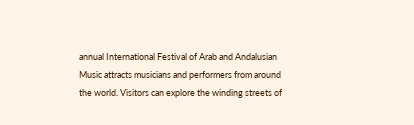annual International Festival of Arab and Andalusian Music attracts musicians and performers from around the world. Visitors can explore the winding streets of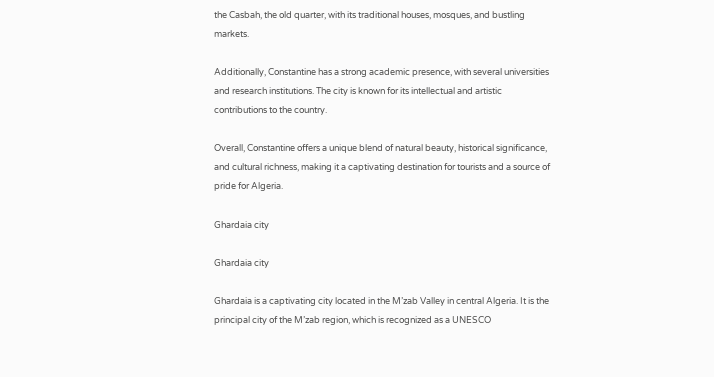the Casbah, the old quarter, with its traditional houses, mosques, and bustling markets.

Additionally, Constantine has a strong academic presence, with several universities and research institutions. The city is known for its intellectual and artistic contributions to the country.

Overall, Constantine offers a unique blend of natural beauty, historical significance, and cultural richness, making it a captivating destination for tourists and a source of pride for Algeria.

Ghardaia city

Ghardaia city

Ghardaia is a captivating city located in the M’zab Valley in central Algeria. It is the principal city of the M’zab region, which is recognized as a UNESCO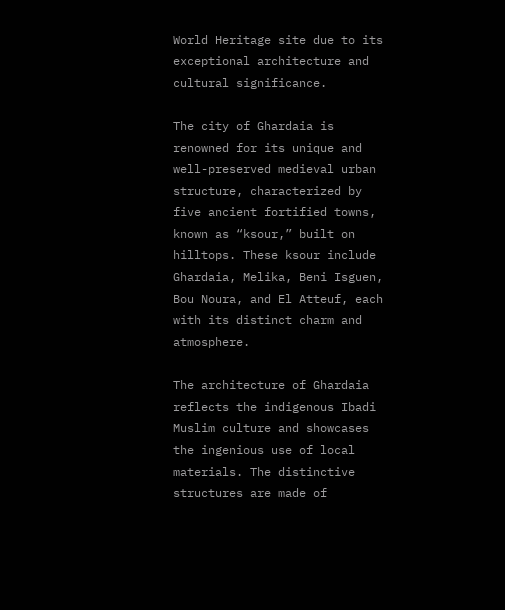World Heritage site due to its exceptional architecture and cultural significance.

The city of Ghardaia is renowned for its unique and well-preserved medieval urban structure, characterized by five ancient fortified towns, known as “ksour,” built on hilltops. These ksour include Ghardaia, Melika, Beni Isguen, Bou Noura, and El Atteuf, each with its distinct charm and atmosphere.

The architecture of Ghardaia reflects the indigenous Ibadi Muslim culture and showcases the ingenious use of local materials. The distinctive structures are made of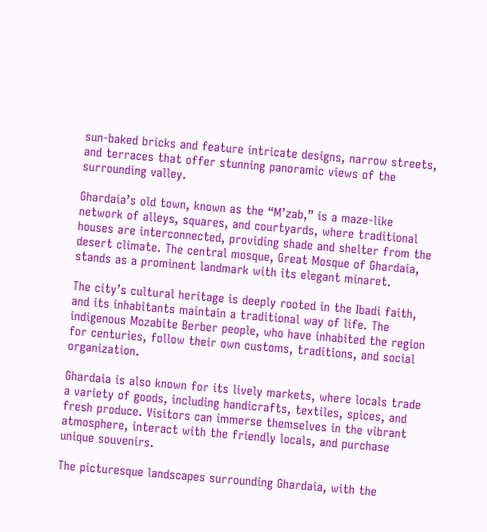sun-baked bricks and feature intricate designs, narrow streets, and terraces that offer stunning panoramic views of the surrounding valley.

Ghardaia’s old town, known as the “M’zab,” is a maze-like network of alleys, squares, and courtyards, where traditional houses are interconnected, providing shade and shelter from the desert climate. The central mosque, Great Mosque of Ghardaia, stands as a prominent landmark with its elegant minaret.

The city’s cultural heritage is deeply rooted in the Ibadi faith, and its inhabitants maintain a traditional way of life. The indigenous Mozabite Berber people, who have inhabited the region for centuries, follow their own customs, traditions, and social organization.

Ghardaia is also known for its lively markets, where locals trade a variety of goods, including handicrafts, textiles, spices, and fresh produce. Visitors can immerse themselves in the vibrant atmosphere, interact with the friendly locals, and purchase unique souvenirs.

The picturesque landscapes surrounding Ghardaia, with the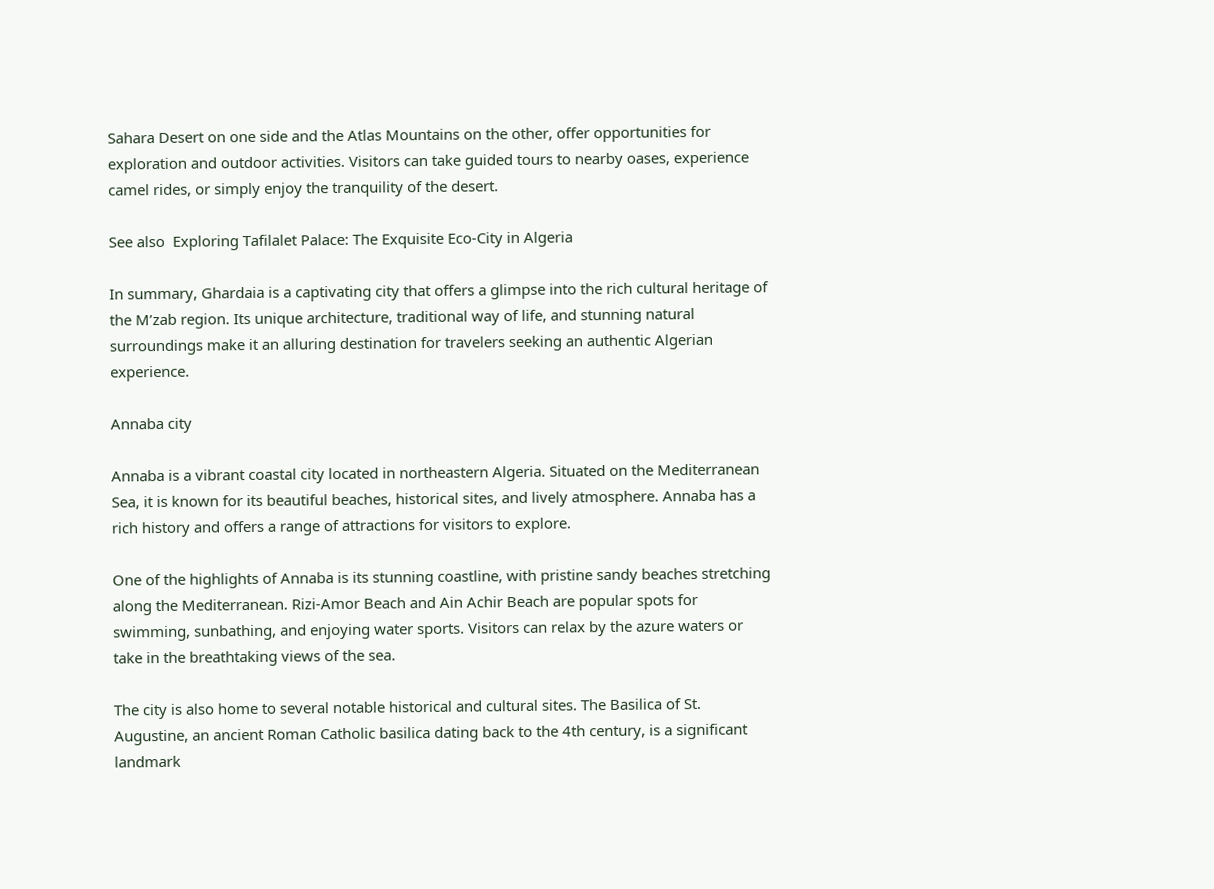Sahara Desert on one side and the Atlas Mountains on the other, offer opportunities for exploration and outdoor activities. Visitors can take guided tours to nearby oases, experience camel rides, or simply enjoy the tranquility of the desert.

See also  Exploring Tafilalet Palace: The Exquisite Eco-City in Algeria

In summary, Ghardaia is a captivating city that offers a glimpse into the rich cultural heritage of the M’zab region. Its unique architecture, traditional way of life, and stunning natural surroundings make it an alluring destination for travelers seeking an authentic Algerian experience.

Annaba city

Annaba is a vibrant coastal city located in northeastern Algeria. Situated on the Mediterranean Sea, it is known for its beautiful beaches, historical sites, and lively atmosphere. Annaba has a rich history and offers a range of attractions for visitors to explore.

One of the highlights of Annaba is its stunning coastline, with pristine sandy beaches stretching along the Mediterranean. Rizi-Amor Beach and Ain Achir Beach are popular spots for swimming, sunbathing, and enjoying water sports. Visitors can relax by the azure waters or take in the breathtaking views of the sea.

The city is also home to several notable historical and cultural sites. The Basilica of St. Augustine, an ancient Roman Catholic basilica dating back to the 4th century, is a significant landmark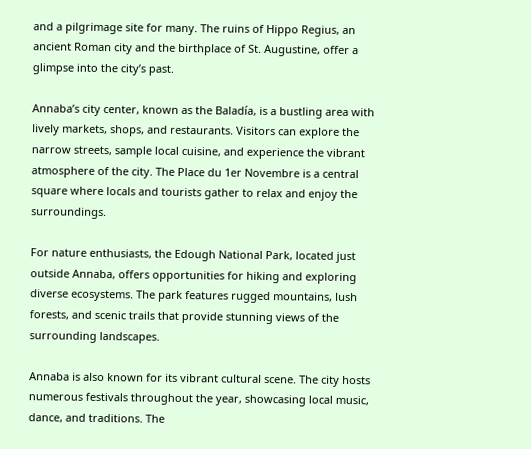and a pilgrimage site for many. The ruins of Hippo Regius, an ancient Roman city and the birthplace of St. Augustine, offer a glimpse into the city’s past.

Annaba’s city center, known as the Baladía, is a bustling area with lively markets, shops, and restaurants. Visitors can explore the narrow streets, sample local cuisine, and experience the vibrant atmosphere of the city. The Place du 1er Novembre is a central square where locals and tourists gather to relax and enjoy the surroundings.

For nature enthusiasts, the Edough National Park, located just outside Annaba, offers opportunities for hiking and exploring diverse ecosystems. The park features rugged mountains, lush forests, and scenic trails that provide stunning views of the surrounding landscapes.

Annaba is also known for its vibrant cultural scene. The city hosts numerous festivals throughout the year, showcasing local music, dance, and traditions. The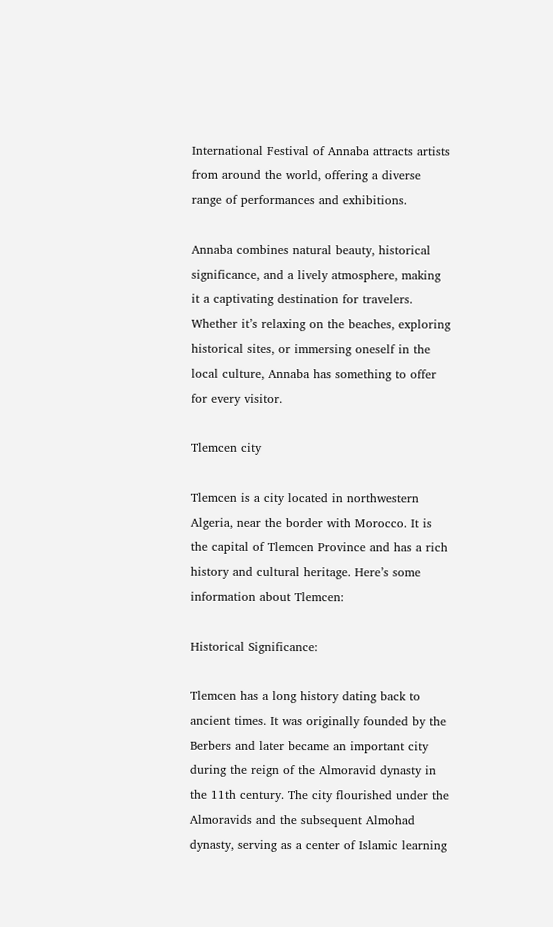International Festival of Annaba attracts artists from around the world, offering a diverse range of performances and exhibitions.

Annaba combines natural beauty, historical significance, and a lively atmosphere, making it a captivating destination for travelers. Whether it’s relaxing on the beaches, exploring historical sites, or immersing oneself in the local culture, Annaba has something to offer for every visitor.

Tlemcen city

Tlemcen is a city located in northwestern Algeria, near the border with Morocco. It is the capital of Tlemcen Province and has a rich history and cultural heritage. Here’s some information about Tlemcen:

Historical Significance:

Tlemcen has a long history dating back to ancient times. It was originally founded by the Berbers and later became an important city during the reign of the Almoravid dynasty in the 11th century. The city flourished under the Almoravids and the subsequent Almohad dynasty, serving as a center of Islamic learning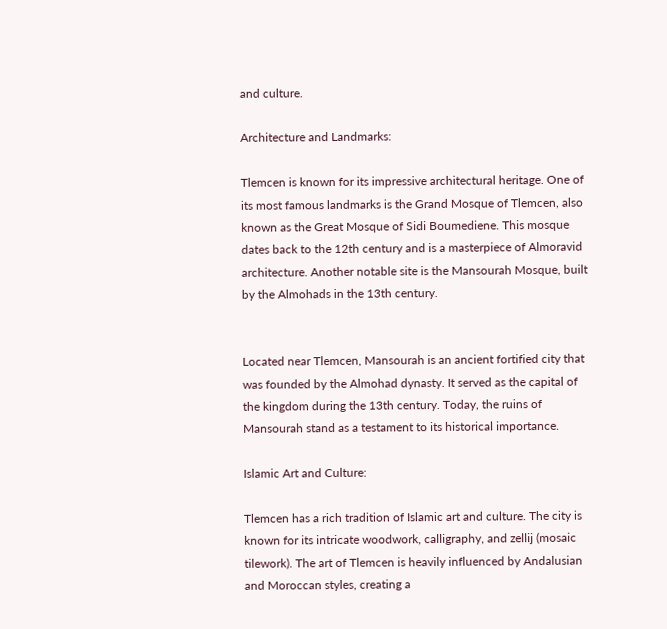and culture.

Architecture and Landmarks:

Tlemcen is known for its impressive architectural heritage. One of its most famous landmarks is the Grand Mosque of Tlemcen, also known as the Great Mosque of Sidi Boumediene. This mosque dates back to the 12th century and is a masterpiece of Almoravid architecture. Another notable site is the Mansourah Mosque, built by the Almohads in the 13th century.


Located near Tlemcen, Mansourah is an ancient fortified city that was founded by the Almohad dynasty. It served as the capital of the kingdom during the 13th century. Today, the ruins of Mansourah stand as a testament to its historical importance.

Islamic Art and Culture:

Tlemcen has a rich tradition of Islamic art and culture. The city is known for its intricate woodwork, calligraphy, and zellij (mosaic tilework). The art of Tlemcen is heavily influenced by Andalusian and Moroccan styles, creating a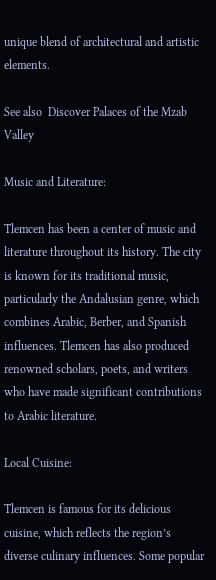unique blend of architectural and artistic elements.

See also  Discover Palaces of the Mzab Valley

Music and Literature:

Tlemcen has been a center of music and literature throughout its history. The city is known for its traditional music, particularly the Andalusian genre, which combines Arabic, Berber, and Spanish influences. Tlemcen has also produced renowned scholars, poets, and writers who have made significant contributions to Arabic literature.

Local Cuisine:

Tlemcen is famous for its delicious cuisine, which reflects the region’s diverse culinary influences. Some popular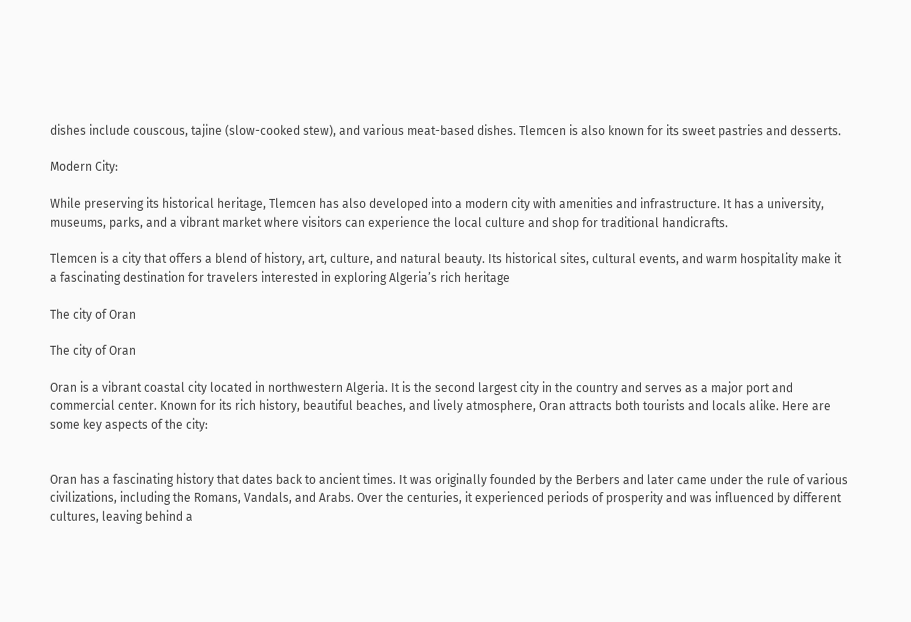dishes include couscous, tajine (slow-cooked stew), and various meat-based dishes. Tlemcen is also known for its sweet pastries and desserts.

Modern City:

While preserving its historical heritage, Tlemcen has also developed into a modern city with amenities and infrastructure. It has a university, museums, parks, and a vibrant market where visitors can experience the local culture and shop for traditional handicrafts.

Tlemcen is a city that offers a blend of history, art, culture, and natural beauty. Its historical sites, cultural events, and warm hospitality make it a fascinating destination for travelers interested in exploring Algeria’s rich heritage

The city of Oran

The city of Oran

Oran is a vibrant coastal city located in northwestern Algeria. It is the second largest city in the country and serves as a major port and commercial center. Known for its rich history, beautiful beaches, and lively atmosphere, Oran attracts both tourists and locals alike. Here are some key aspects of the city:


Oran has a fascinating history that dates back to ancient times. It was originally founded by the Berbers and later came under the rule of various civilizations, including the Romans, Vandals, and Arabs. Over the centuries, it experienced periods of prosperity and was influenced by different cultures, leaving behind a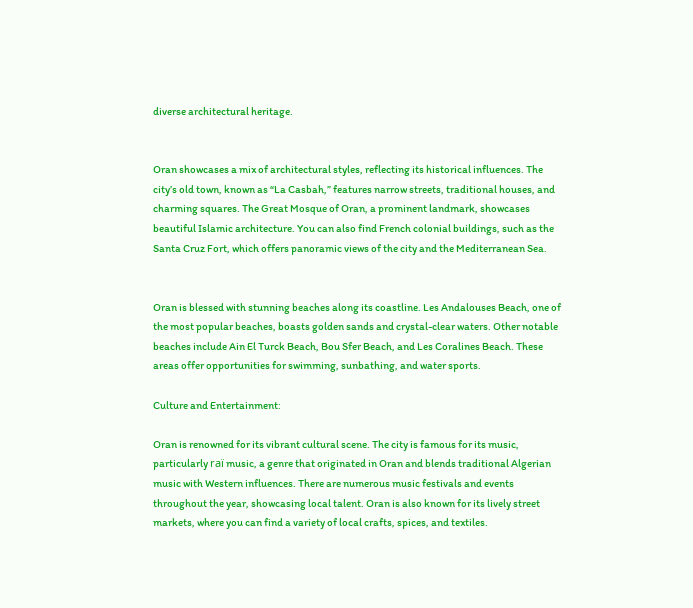diverse architectural heritage.


Oran showcases a mix of architectural styles, reflecting its historical influences. The city’s old town, known as “La Casbah,” features narrow streets, traditional houses, and charming squares. The Great Mosque of Oran, a prominent landmark, showcases beautiful Islamic architecture. You can also find French colonial buildings, such as the Santa Cruz Fort, which offers panoramic views of the city and the Mediterranean Sea.


Oran is blessed with stunning beaches along its coastline. Les Andalouses Beach, one of the most popular beaches, boasts golden sands and crystal-clear waters. Other notable beaches include Ain El Turck Beach, Bou Sfer Beach, and Les Coralines Beach. These areas offer opportunities for swimming, sunbathing, and water sports.

Culture and Entertainment:

Oran is renowned for its vibrant cultural scene. The city is famous for its music, particularly raï music, a genre that originated in Oran and blends traditional Algerian music with Western influences. There are numerous music festivals and events throughout the year, showcasing local talent. Oran is also known for its lively street markets, where you can find a variety of local crafts, spices, and textiles.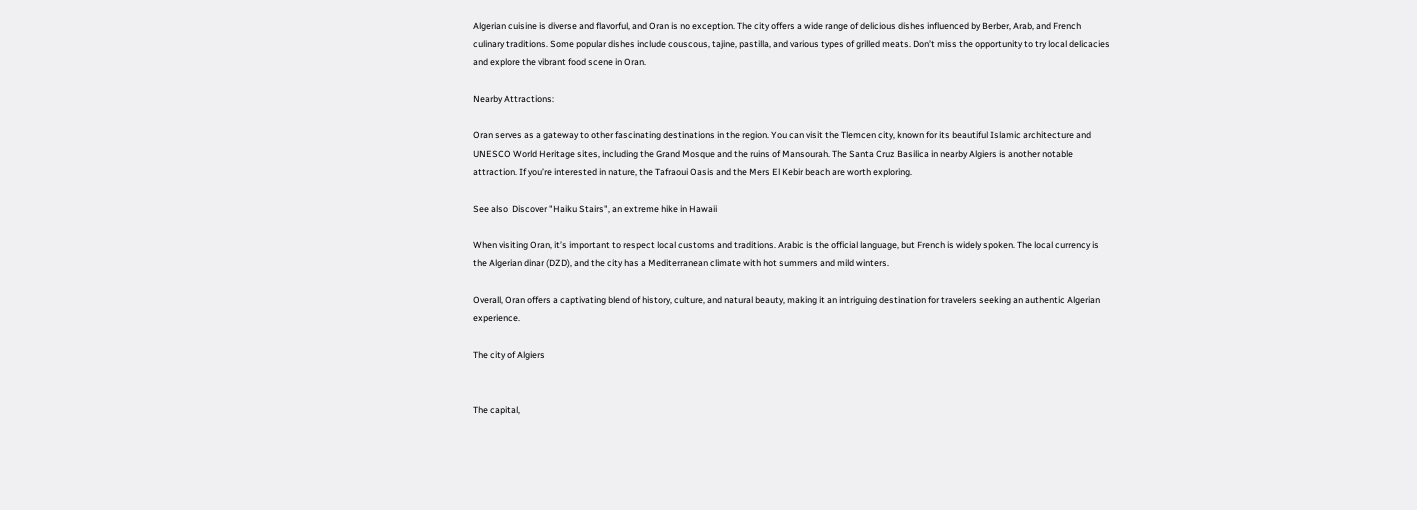Algerian cuisine is diverse and flavorful, and Oran is no exception. The city offers a wide range of delicious dishes influenced by Berber, Arab, and French culinary traditions. Some popular dishes include couscous, tajine, pastilla, and various types of grilled meats. Don’t miss the opportunity to try local delicacies and explore the vibrant food scene in Oran.

Nearby Attractions:

Oran serves as a gateway to other fascinating destinations in the region. You can visit the Tlemcen city, known for its beautiful Islamic architecture and UNESCO World Heritage sites, including the Grand Mosque and the ruins of Mansourah. The Santa Cruz Basilica in nearby Algiers is another notable attraction. If you’re interested in nature, the Tafraoui Oasis and the Mers El Kebir beach are worth exploring.

See also  Discover "Haiku Stairs", an extreme hike in Hawaii

When visiting Oran, it’s important to respect local customs and traditions. Arabic is the official language, but French is widely spoken. The local currency is the Algerian dinar (DZD), and the city has a Mediterranean climate with hot summers and mild winters.

Overall, Oran offers a captivating blend of history, culture, and natural beauty, making it an intriguing destination for travelers seeking an authentic Algerian experience.

The city of Algiers


The capital,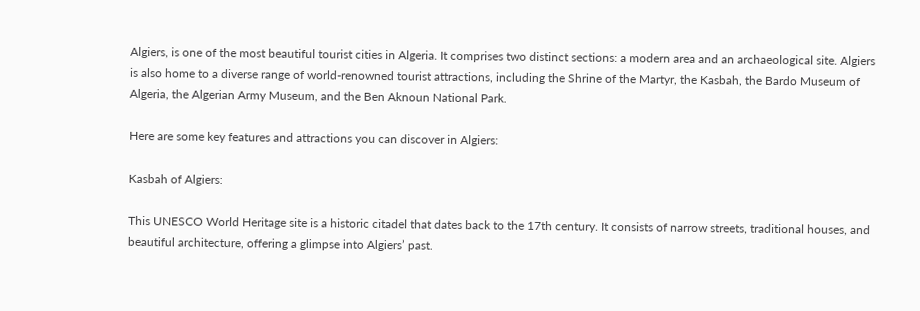Algiers, is one of the most beautiful tourist cities in Algeria. It comprises two distinct sections: a modern area and an archaeological site. Algiers is also home to a diverse range of world-renowned tourist attractions, including the Shrine of the Martyr, the Kasbah, the Bardo Museum of Algeria, the Algerian Army Museum, and the Ben Aknoun National Park.

Here are some key features and attractions you can discover in Algiers:

Kasbah of Algiers:

This UNESCO World Heritage site is a historic citadel that dates back to the 17th century. It consists of narrow streets, traditional houses, and beautiful architecture, offering a glimpse into Algiers’ past.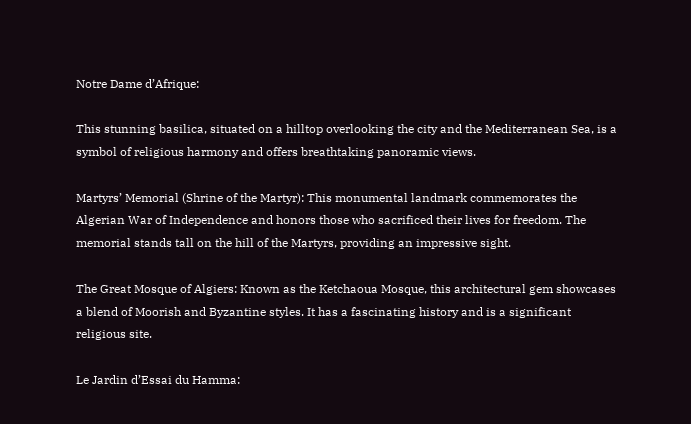Notre Dame d’Afrique:

This stunning basilica, situated on a hilltop overlooking the city and the Mediterranean Sea, is a symbol of religious harmony and offers breathtaking panoramic views.

Martyrs’ Memorial (Shrine of the Martyr): This monumental landmark commemorates the Algerian War of Independence and honors those who sacrificed their lives for freedom. The memorial stands tall on the hill of the Martyrs, providing an impressive sight.

The Great Mosque of Algiers: Known as the Ketchaoua Mosque, this architectural gem showcases a blend of Moorish and Byzantine styles. It has a fascinating history and is a significant religious site.

Le Jardin d’Essai du Hamma: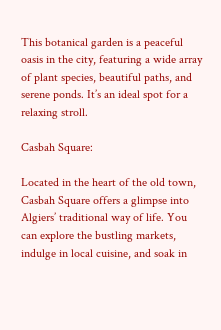This botanical garden is a peaceful oasis in the city, featuring a wide array of plant species, beautiful paths, and serene ponds. It’s an ideal spot for a relaxing stroll.

Casbah Square:

Located in the heart of the old town, Casbah Square offers a glimpse into Algiers’ traditional way of life. You can explore the bustling markets, indulge in local cuisine, and soak in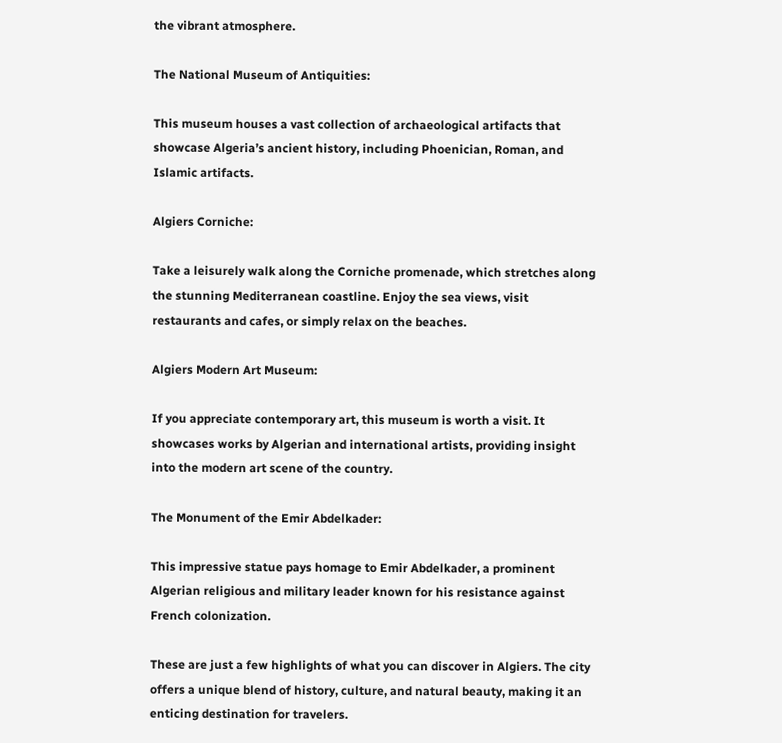the vibrant atmosphere.

The National Museum of Antiquities:

This museum houses a vast collection of archaeological artifacts that showcase Algeria’s ancient history, including Phoenician, Roman, and Islamic artifacts.

Algiers Corniche:

Take a leisurely walk along the Corniche promenade, which stretches along the stunning Mediterranean coastline. Enjoy the sea views, visit restaurants and cafes, or simply relax on the beaches.

Algiers Modern Art Museum:

If you appreciate contemporary art, this museum is worth a visit. It showcases works by Algerian and international artists, providing insight into the modern art scene of the country.

The Monument of the Emir Abdelkader:

This impressive statue pays homage to Emir Abdelkader, a prominent Algerian religious and military leader known for his resistance against French colonization.

These are just a few highlights of what you can discover in Algiers. The city offers a unique blend of history, culture, and natural beauty, making it an enticing destination for travelers.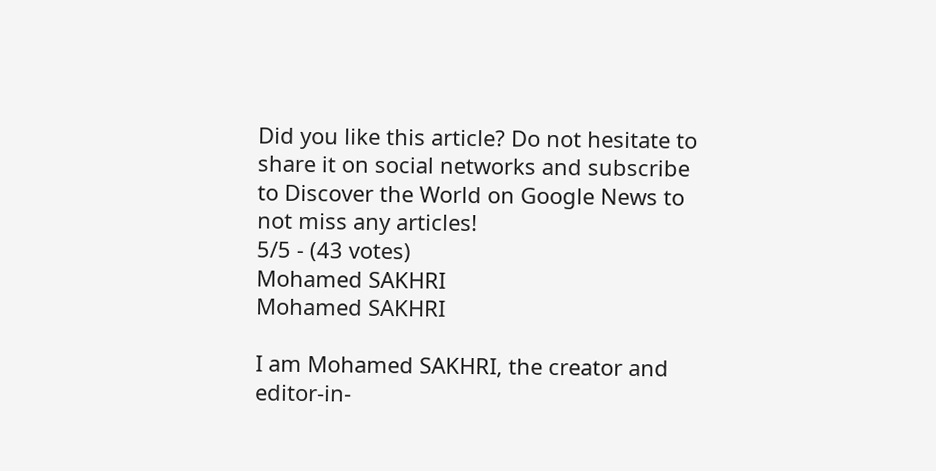Did you like this article? Do not hesitate to share it on social networks and subscribe to Discover the World on Google News to not miss any articles!
5/5 - (43 votes)
Mohamed SAKHRI
Mohamed SAKHRI

I am Mohamed SAKHRI, the creator and editor-in-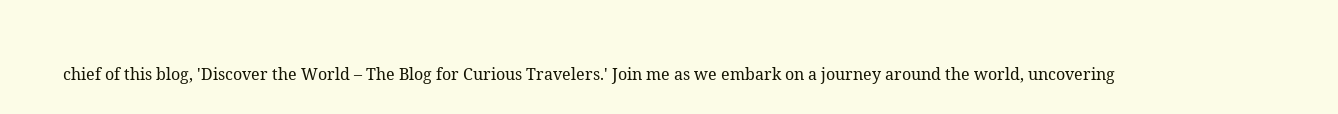chief of this blog, 'Discover the World – The Blog for Curious Travelers.' Join me as we embark on a journey around the world, uncovering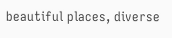beautiful places, diverse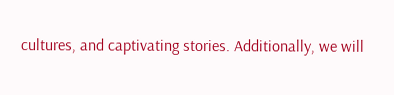cultures, and captivating stories. Additionally, we will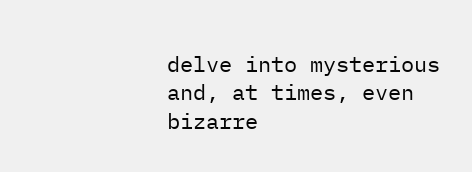delve into mysterious and, at times, even bizarre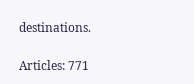destinations.

Articles: 771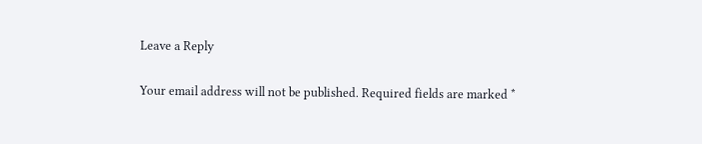Leave a Reply

Your email address will not be published. Required fields are marked *